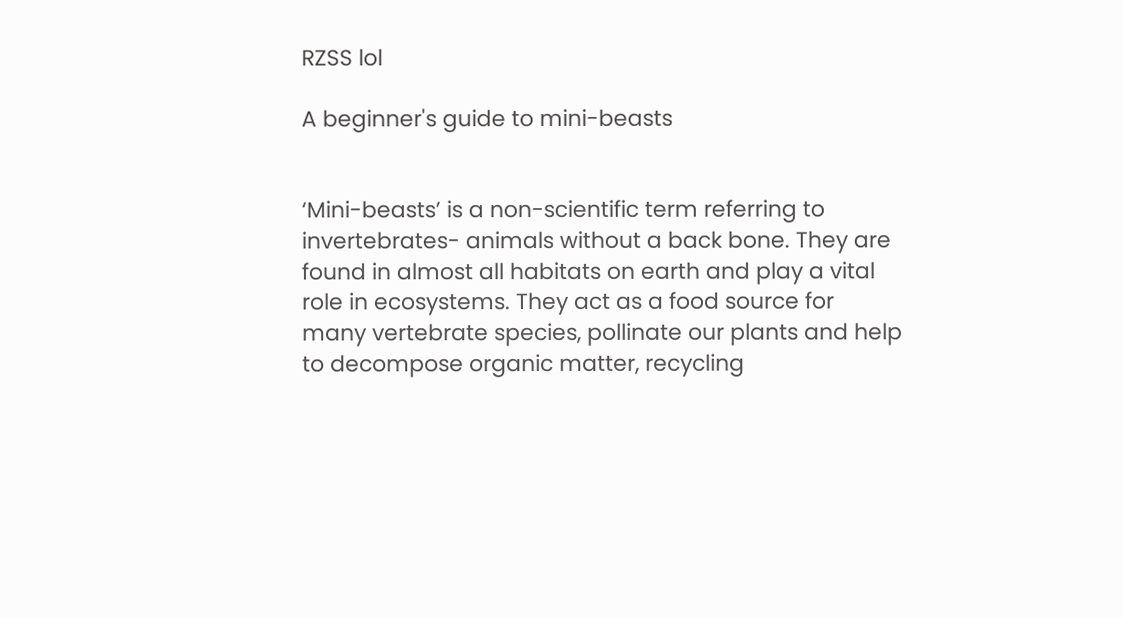RZSS lol

A beginner's guide to mini-beasts


‘Mini-beasts’ is a non-scientific term referring to invertebrates- animals without a back bone. They are found in almost all habitats on earth and play a vital role in ecosystems. They act as a food source for many vertebrate species, pollinate our plants and help to decompose organic matter, recycling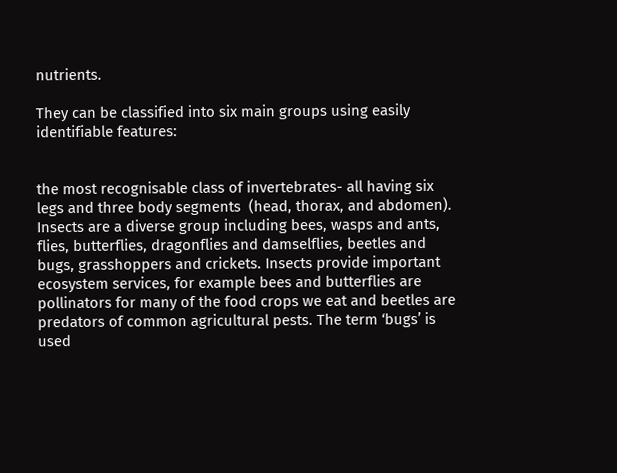nutrients.

They can be classified into six main groups using easily identifiable features:


the most recognisable class of invertebrates- all having six legs and three body segments  (head, thorax, and abdomen). Insects are a diverse group including bees, wasps and ants, flies, butterflies, dragonflies and damselflies, beetles and bugs, grasshoppers and crickets. Insects provide important ecosystem services, for example bees and butterflies are pollinators for many of the food crops we eat and beetles are predators of common agricultural pests. The term ‘bugs’ is used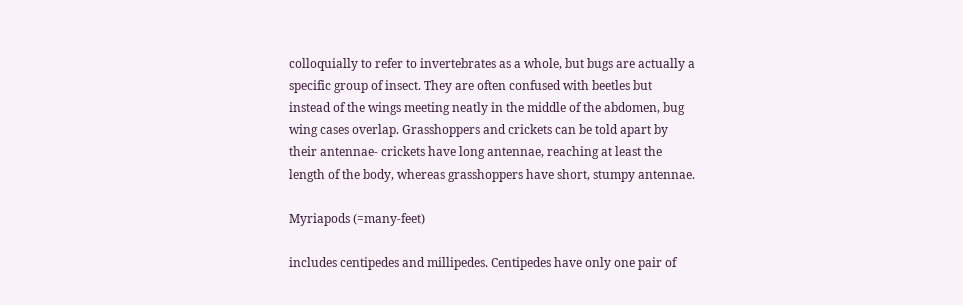colloquially to refer to invertebrates as a whole, but bugs are actually a specific group of insect. They are often confused with beetles but instead of the wings meeting neatly in the middle of the abdomen, bug wing cases overlap. Grasshoppers and crickets can be told apart by their antennae- crickets have long antennae, reaching at least the length of the body, whereas grasshoppers have short, stumpy antennae.

Myriapods (=many-feet)

includes centipedes and millipedes. Centipedes have only one pair of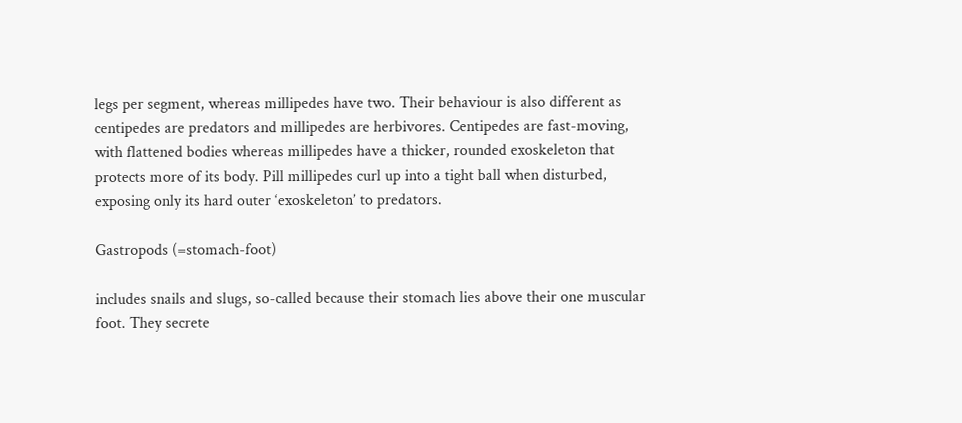legs per segment, whereas millipedes have two. Their behaviour is also different as centipedes are predators and millipedes are herbivores. Centipedes are fast-moving, with flattened bodies whereas millipedes have a thicker, rounded exoskeleton that protects more of its body. Pill millipedes curl up into a tight ball when disturbed, exposing only its hard outer ‘exoskeleton’ to predators.

Gastropods (=stomach-foot)

includes snails and slugs, so-called because their stomach lies above their one muscular foot. They secrete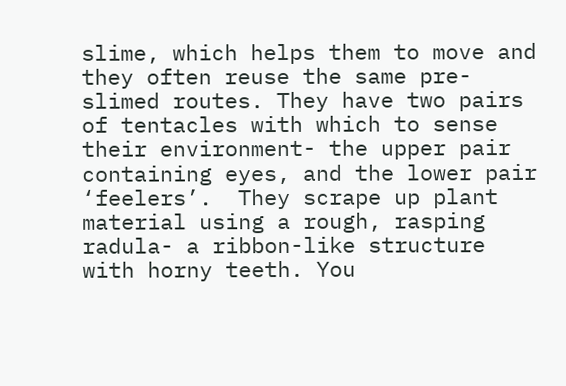slime, which helps them to move and they often reuse the same pre-slimed routes. They have two pairs of tentacles with which to sense their environment- the upper pair containing eyes, and the lower pair ‘feelers’.  They scrape up plant material using a rough, rasping radula- a ribbon-like structure with horny teeth. You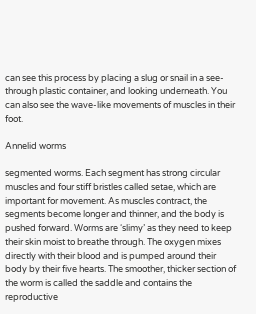can see this process by placing a slug or snail in a see-through plastic container, and looking underneath. You can also see the wave-like movements of muscles in their foot.

Annelid worms

segmented worms. Each segment has strong circular muscles and four stiff bristles called setae, which are important for movement. As muscles contract, the segments become longer and thinner, and the body is pushed forward. Worms are ‘slimy’ as they need to keep their skin moist to breathe through. The oxygen mixes directly with their blood and is pumped around their body by their five hearts. The smoother, thicker section of the worm is called the saddle and contains the reproductive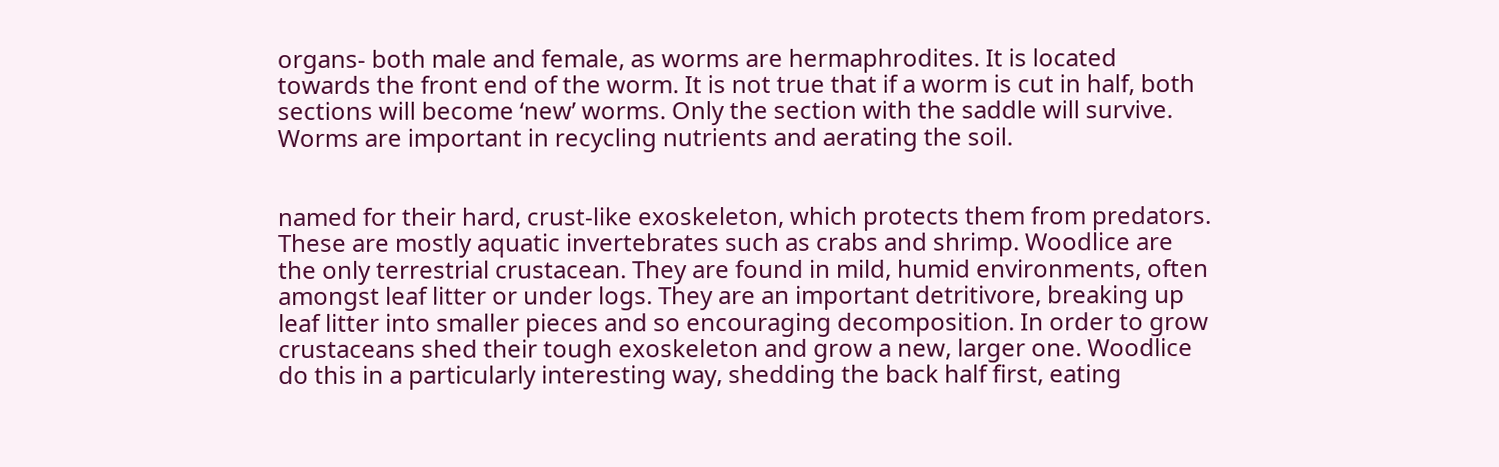organs- both male and female, as worms are hermaphrodites. It is located towards the front end of the worm. It is not true that if a worm is cut in half, both sections will become ‘new’ worms. Only the section with the saddle will survive. Worms are important in recycling nutrients and aerating the soil.


named for their hard, crust-like exoskeleton, which protects them from predators. These are mostly aquatic invertebrates such as crabs and shrimp. Woodlice are the only terrestrial crustacean. They are found in mild, humid environments, often amongst leaf litter or under logs. They are an important detritivore, breaking up leaf litter into smaller pieces and so encouraging decomposition. In order to grow crustaceans shed their tough exoskeleton and grow a new, larger one. Woodlice do this in a particularly interesting way, shedding the back half first, eating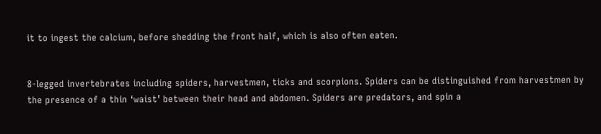it to ingest the calcium, before shedding the front half, which is also often eaten.


8-legged invertebrates including spiders, harvestmen, ticks and scorpions. Spiders can be distinguished from harvestmen by the presence of a thin ‘waist’ between their head and abdomen. Spiders are predators, and spin a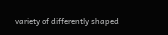variety of differently shaped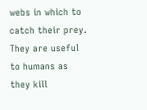webs in which to catch their prey. They are useful to humans as they kill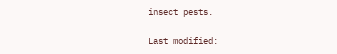insect pests.

Last modified: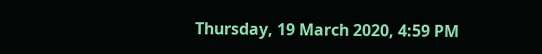Thursday, 19 March 2020, 4:59 PM